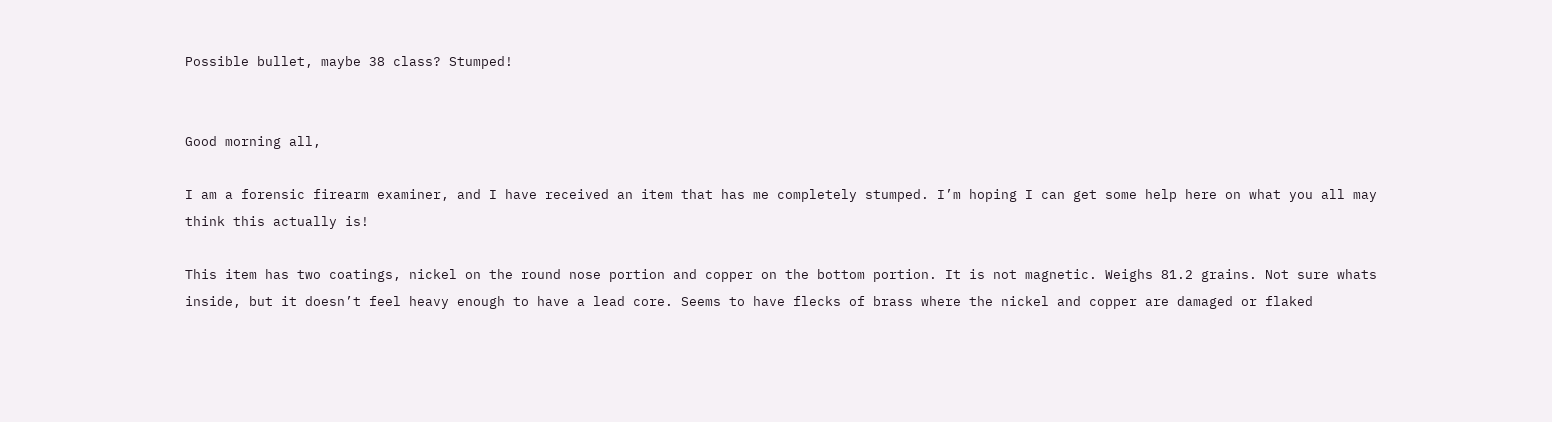Possible bullet, maybe 38 class? Stumped!


Good morning all,

I am a forensic firearm examiner, and I have received an item that has me completely stumped. I’m hoping I can get some help here on what you all may think this actually is!

This item has two coatings, nickel on the round nose portion and copper on the bottom portion. It is not magnetic. Weighs 81.2 grains. Not sure whats inside, but it doesn’t feel heavy enough to have a lead core. Seems to have flecks of brass where the nickel and copper are damaged or flaked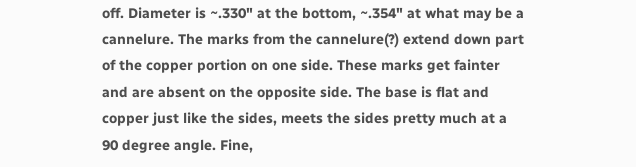off. Diameter is ~.330" at the bottom, ~.354" at what may be a cannelure. The marks from the cannelure(?) extend down part of the copper portion on one side. These marks get fainter and are absent on the opposite side. The base is flat and copper just like the sides, meets the sides pretty much at a 90 degree angle. Fine,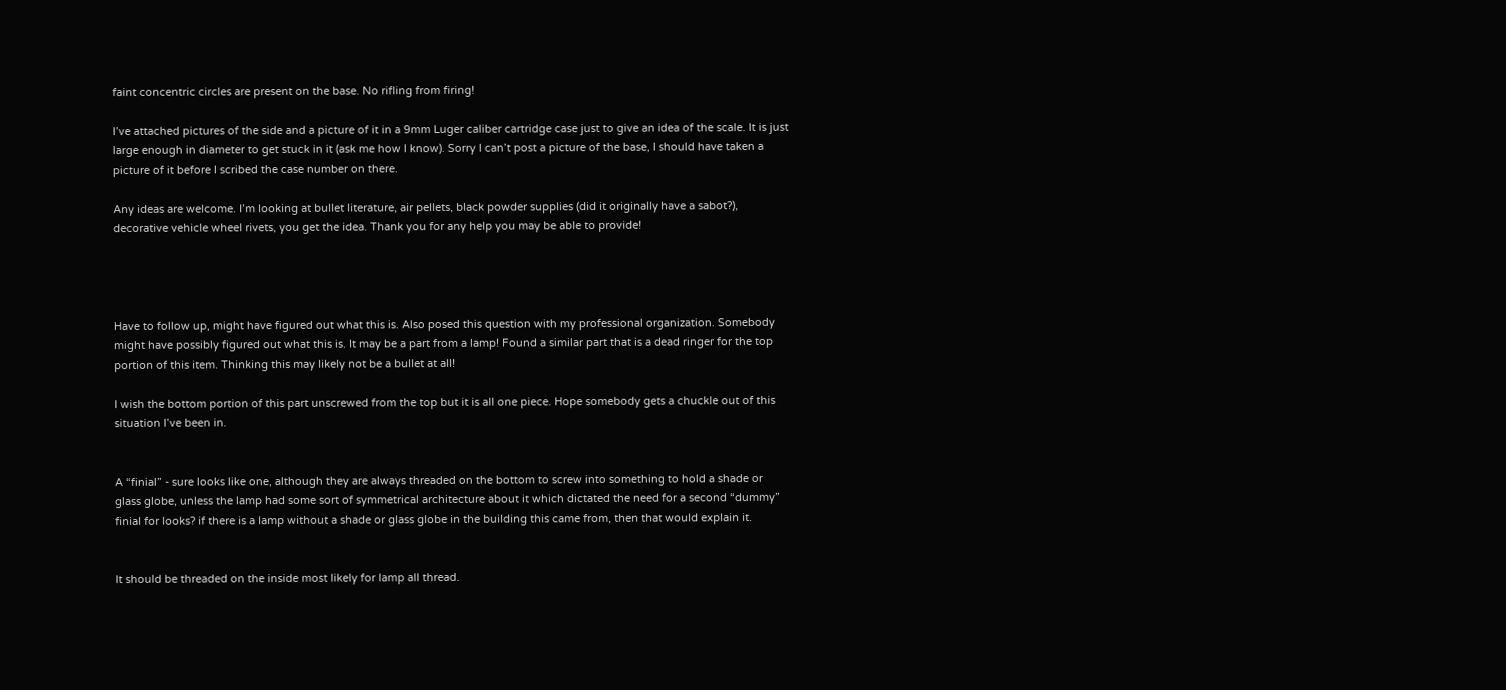faint concentric circles are present on the base. No rifling from firing!

I’ve attached pictures of the side and a picture of it in a 9mm Luger caliber cartridge case just to give an idea of the scale. It is just large enough in diameter to get stuck in it (ask me how I know). Sorry I can’t post a picture of the base, I should have taken a picture of it before I scribed the case number on there.

Any ideas are welcome. I’m looking at bullet literature, air pellets, black powder supplies (did it originally have a sabot?), decorative vehicle wheel rivets, you get the idea. Thank you for any help you may be able to provide!




Have to follow up, might have figured out what this is. Also posed this question with my professional organization. Somebody might have possibly figured out what this is. It may be a part from a lamp! Found a similar part that is a dead ringer for the top portion of this item. Thinking this may likely not be a bullet at all!

I wish the bottom portion of this part unscrewed from the top but it is all one piece. Hope somebody gets a chuckle out of this situation I’ve been in.


A “finial” - sure looks like one, although they are always threaded on the bottom to screw into something to hold a shade or glass globe, unless the lamp had some sort of symmetrical architecture about it which dictated the need for a second “dummy” finial for looks? if there is a lamp without a shade or glass globe in the building this came from, then that would explain it.


It should be threaded on the inside most likely for lamp all thread.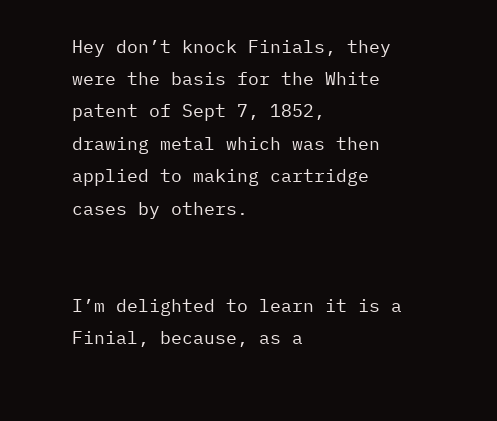Hey don’t knock Finials, they were the basis for the White patent of Sept 7, 1852, drawing metal which was then applied to making cartridge cases by others.


I’m delighted to learn it is a Finial, because, as a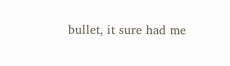bullet, it sure had me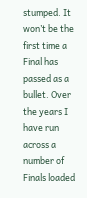stumped. It won’t be the first time a Final has passed as a bullet. Over the years I have run across a number of Finals loaded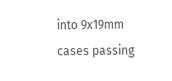into 9x19mm cases passing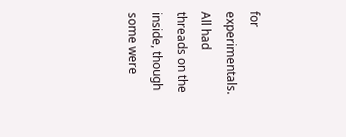for experimentals. All had threads on the inside, though some were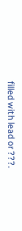filled with lead or ???.